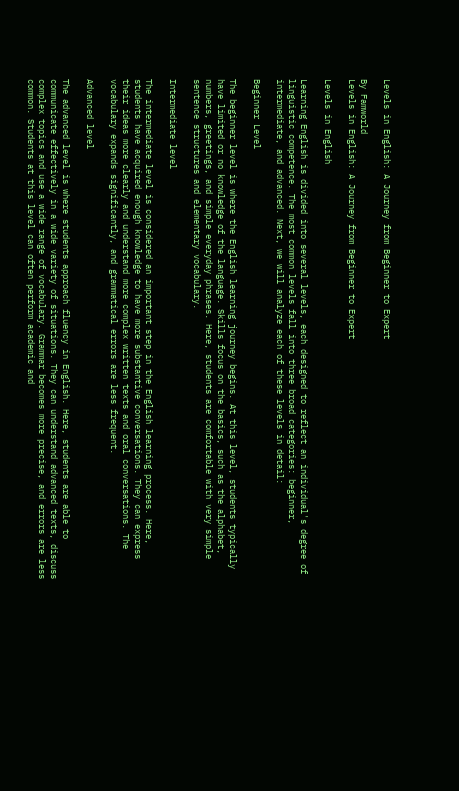Levels in English: A Journey from Beginner to Expert

By Famworld
Levels in English: A Journey from Beginner to Expert

Levels in English

Learning English is divided into several levels, each designed to reflect an individual's degree of linguistic competence. The most common levels fall into three broad categories: beginner, intermediate, and advanced. Next, we will analyze each of these levels in detail:

Beginner Level

The beginner level is where the English learning journey begins. At this level, students typically have limited or no knowledge of the language. Skills focus on the basics, such as the alphabet, numbers, greetings, and simple everyday phrases. Here, students are comfortable with very simple sentence structures and elementary vocabulary.

Intermediate level

The intermediate level is considered an important step in the English learning process. Here, students have acquired enough knowledge to have more substantive conversations. They can express their ideas more clearly and understand more complex written texts and oral conversations. The vocabulary expands significantly, and grammatical errors are less frequent.

Advanced level

The advanced level is where students approach fluency in English. Here, students are able to communicate effectively in a wide variety of situations. They can understand advanced texts, discuss complex topics and use a wide range of vocabulary. Grammar becomes more precise, and errors are less common. Students at this level can often perform academic and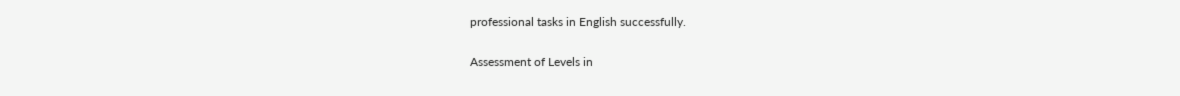professional tasks in English successfully.

Assessment of Levels in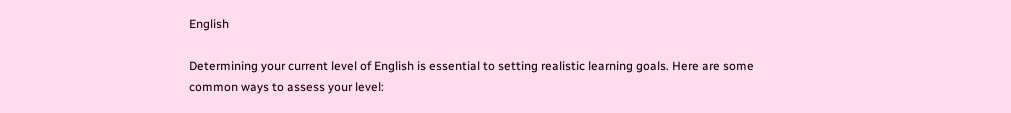English

Determining your current level of English is essential to setting realistic learning goals. Here are some common ways to assess your level: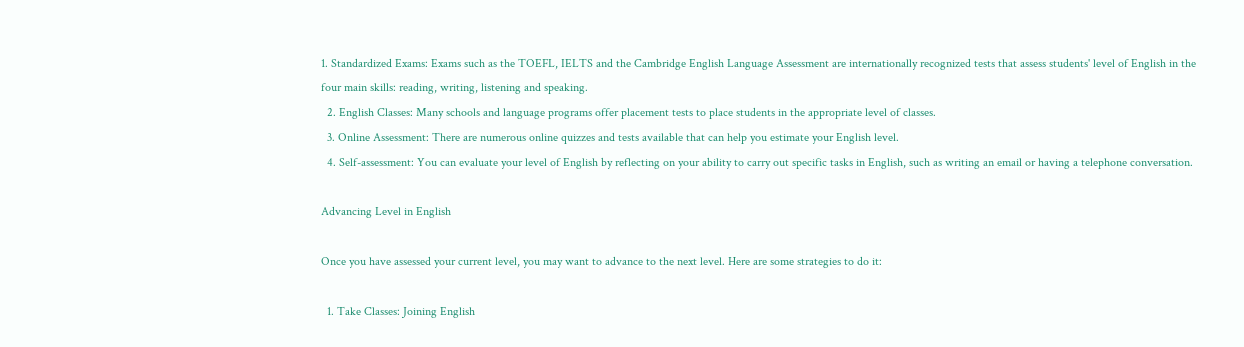1. Standardized Exams: Exams such as the TOEFL, IELTS and the Cambridge English Language Assessment are internationally recognized tests that assess students' level of English in the four main skills: reading, writing, listening and speaking.
  2. English Classes: Many schools and language programs offer placement tests to place students in the appropriate level of classes.
  3. Online Assessment: There are numerous online quizzes and tests available that can help you estimate your English level.
  4. Self-assessment: You can evaluate your level of English by reflecting on your ability to carry out specific tasks in English, such as writing an email or having a telephone conversation.

Advancing Level in English

Once you have assessed your current level, you may want to advance to the next level. Here are some strategies to do it:

  1. Take Classes: Joining English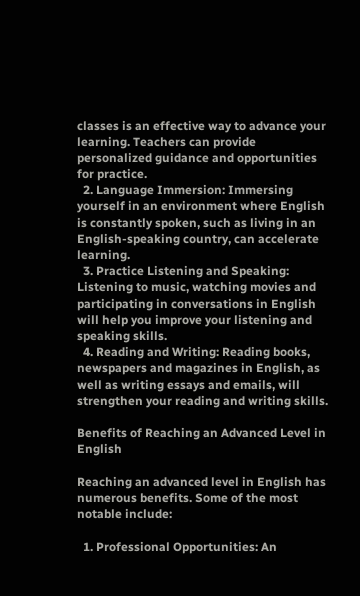classes is an effective way to advance your learning. Teachers can provide personalized guidance and opportunities for practice.
  2. Language Immersion: Immersing yourself in an environment where English is constantly spoken, such as living in an English-speaking country, can accelerate learning.
  3. Practice Listening and Speaking: Listening to music, watching movies and participating in conversations in English will help you improve your listening and speaking skills.
  4. Reading and Writing: Reading books, newspapers and magazines in English, as well as writing essays and emails, will strengthen your reading and writing skills.

Benefits of Reaching an Advanced Level in English

Reaching an advanced level in English has numerous benefits. Some of the most notable include:

  1. Professional Opportunities: An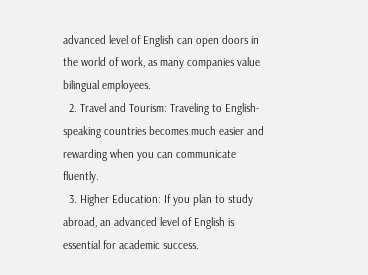advanced level of English can open doors in the world of work, as many companies value bilingual employees.
  2. Travel and Tourism: Traveling to English-speaking countries becomes much easier and rewarding when you can communicate fluently.
  3. Higher Education: If you plan to study abroad, an advanced level of English is essential for academic success.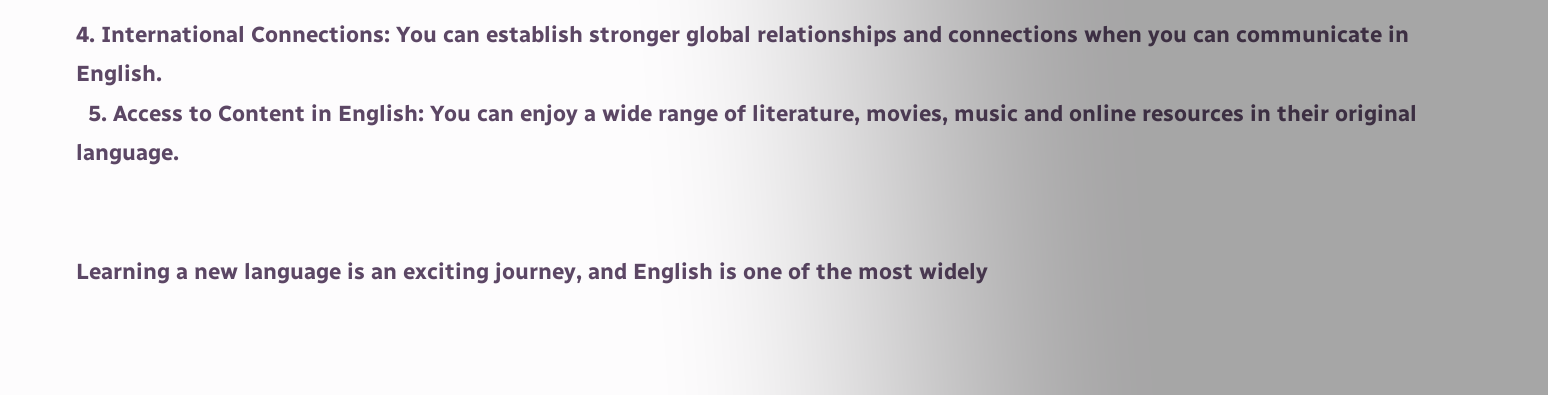4. International Connections: You can establish stronger global relationships and connections when you can communicate in English.
  5. Access to Content in English: You can enjoy a wide range of literature, movies, music and online resources in their original language.


Learning a new language is an exciting journey, and English is one of the most widely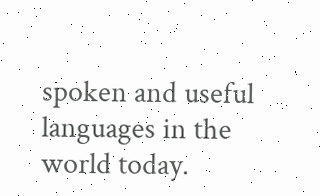spoken and useful languages in the world today.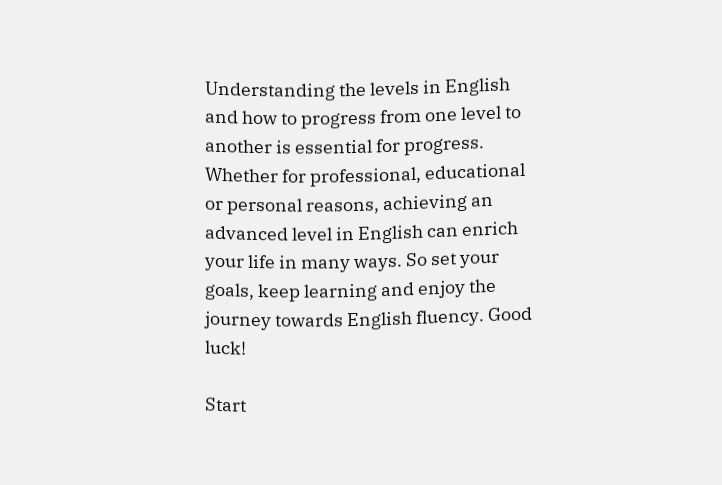Understanding the levels in English and how to progress from one level to another is essential for progress. Whether for professional, educational or personal reasons, achieving an advanced level in English can enrich your life in many ways. So set your goals, keep learning and enjoy the journey towards English fluency. Good luck!

Start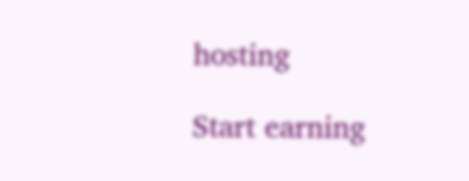hosting

Start earning